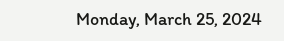Monday, March 25, 2024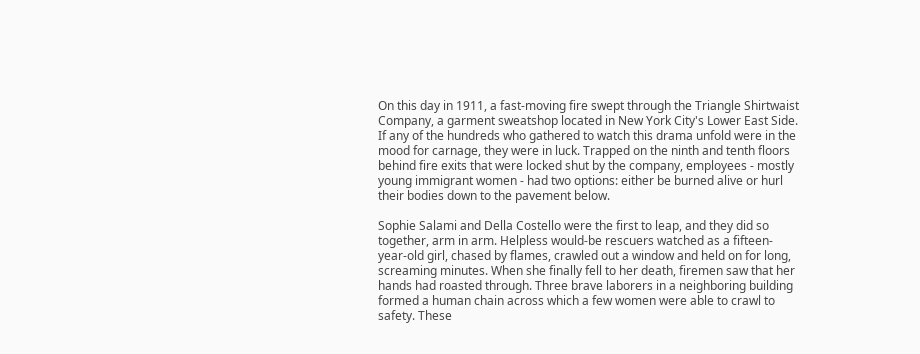On this day in 1911, a fast-moving fire swept through the Triangle Shirtwaist Company, a garment sweatshop located in New York City's Lower East Side. If any of the hundreds who gathered to watch this drama unfold were in the mood for carnage, they were in luck. Trapped on the ninth and tenth floors behind fire exits that were locked shut by the company, employees - mostly young immigrant women - had two options: either be burned alive or hurl their bodies down to the pavement below.

Sophie Salami and Della Costello were the first to leap, and they did so together, arm in arm. Helpless would-be rescuers watched as a fifteen-year-old girl, chased by flames, crawled out a window and held on for long, screaming minutes. When she finally fell to her death, firemen saw that her hands had roasted through. Three brave laborers in a neighboring building formed a human chain across which a few women were able to crawl to safety. These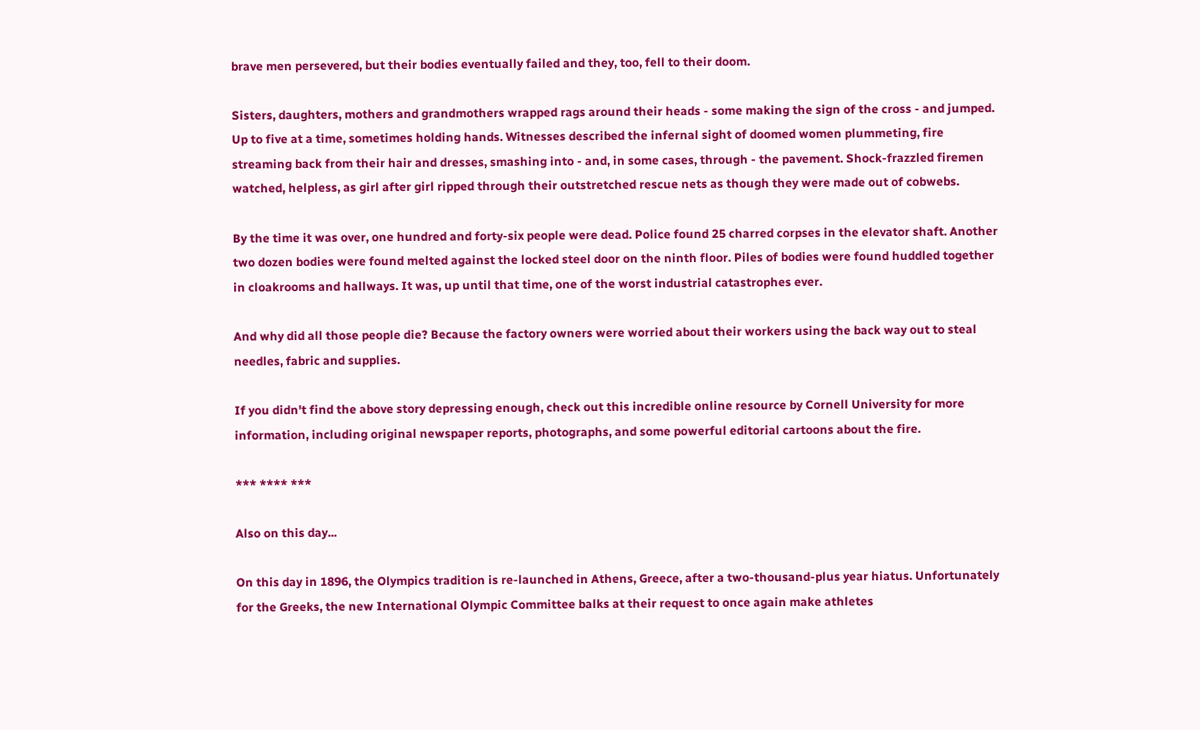brave men persevered, but their bodies eventually failed and they, too, fell to their doom.

Sisters, daughters, mothers and grandmothers wrapped rags around their heads - some making the sign of the cross - and jumped. Up to five at a time, sometimes holding hands. Witnesses described the infernal sight of doomed women plummeting, fire streaming back from their hair and dresses, smashing into - and, in some cases, through - the pavement. Shock-frazzled firemen watched, helpless, as girl after girl ripped through their outstretched rescue nets as though they were made out of cobwebs.

By the time it was over, one hundred and forty-six people were dead. Police found 25 charred corpses in the elevator shaft. Another two dozen bodies were found melted against the locked steel door on the ninth floor. Piles of bodies were found huddled together in cloakrooms and hallways. It was, up until that time, one of the worst industrial catastrophes ever.

And why did all those people die? Because the factory owners were worried about their workers using the back way out to steal needles, fabric and supplies.

If you didn't find the above story depressing enough, check out this incredible online resource by Cornell University for more information, including original newspaper reports, photographs, and some powerful editorial cartoons about the fire.

*** **** ***

Also on this day...

On this day in 1896, the Olympics tradition is re-launched in Athens, Greece, after a two-thousand-plus year hiatus. Unfortunately for the Greeks, the new International Olympic Committee balks at their request to once again make athletes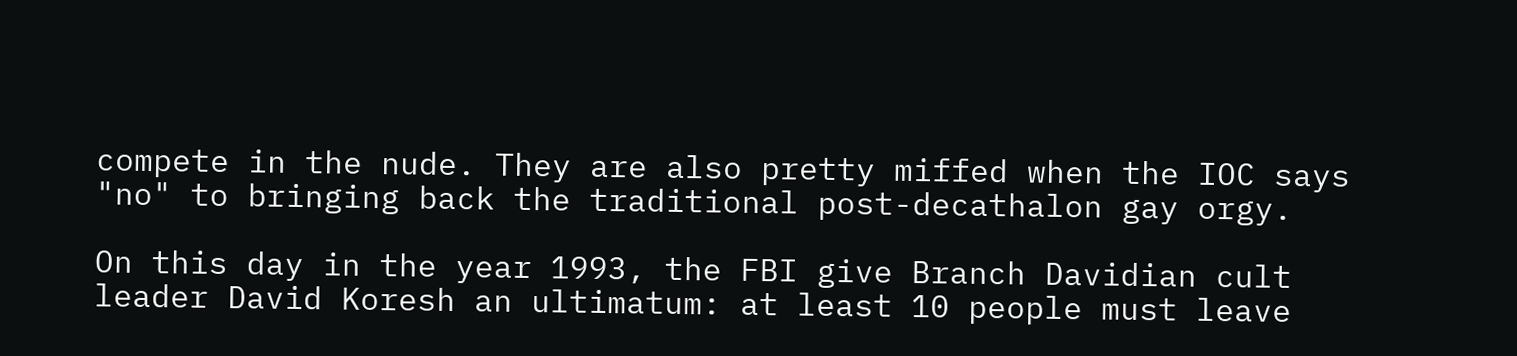compete in the nude. They are also pretty miffed when the IOC says "no" to bringing back the traditional post-decathalon gay orgy.

On this day in the year 1993, the FBI give Branch Davidian cult leader David Koresh an ultimatum: at least 10 people must leave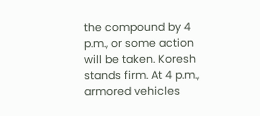the compound by 4 p.m., or some action will be taken. Koresh stands firm. At 4 p.m., armored vehicles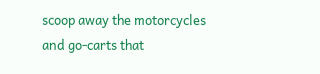scoop away the motorcycles and go-carts that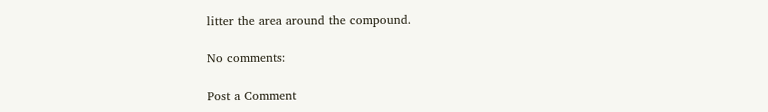litter the area around the compound.

No comments:

Post a Comment